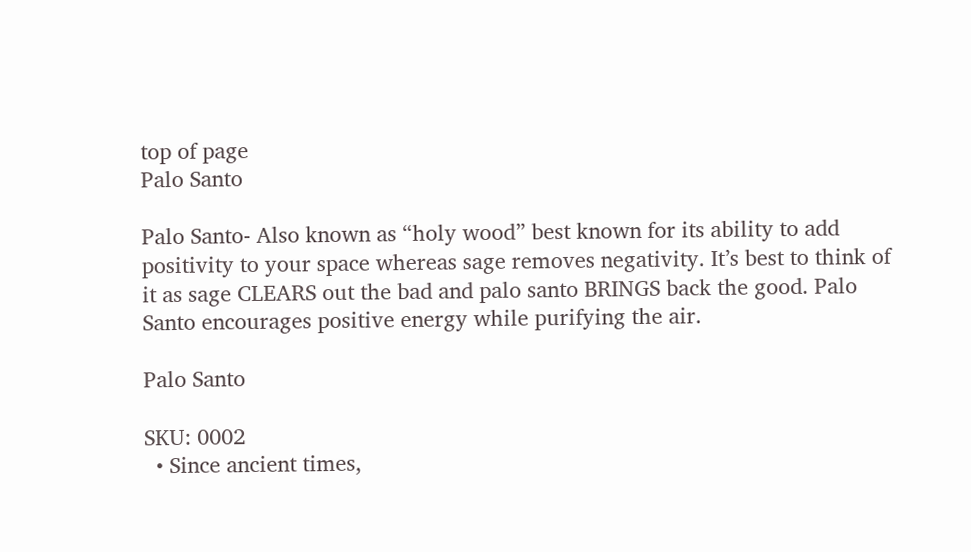top of page
Palo Santo

Palo Santo- Also known as “holy wood” best known for its ability to add positivity to your space whereas sage removes negativity. It’s best to think of it as sage CLEARS out the bad and palo santo BRINGS back the good. Palo Santo encourages positive energy while purifying the air.

Palo Santo

SKU: 0002
  • Since ancient times,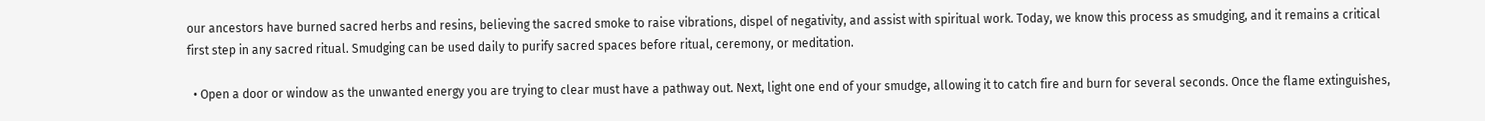our ancestors have burned sacred herbs and resins, believing the sacred smoke to raise vibrations, dispel of negativity, and assist with spiritual work. Today, we know this process as smudging, and it remains a critical first step in any sacred ritual. Smudging can be used daily to purify sacred spaces before ritual, ceremony, or meditation.

  • Open a door or window as the unwanted energy you are trying to clear must have a pathway out. Next, light one end of your smudge, allowing it to catch fire and burn for several seconds. Once the flame extinguishes,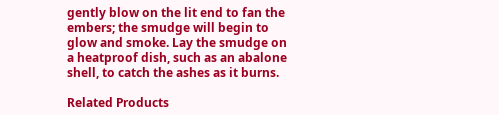gently blow on the lit end to fan the embers; the smudge will begin to glow and smoke. Lay the smudge on a heatproof dish, such as an abalone shell, to catch the ashes as it burns.

Related Products